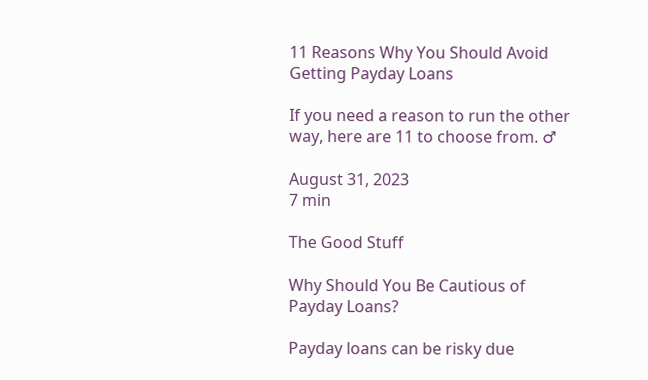11 Reasons Why You Should Avoid Getting Payday Loans

If you need a reason to run the other way, here are 11 to choose from. ♂

August 31, 2023
7 min

The Good Stuff

Why Should You Be Cautious of Payday Loans?

Payday loans can be risky due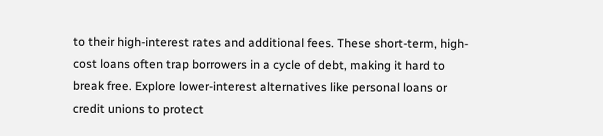to their high-interest rates and additional fees. These short-term, high-cost loans often trap borrowers in a cycle of debt, making it hard to break free. Explore lower-interest alternatives like personal loans or credit unions to protect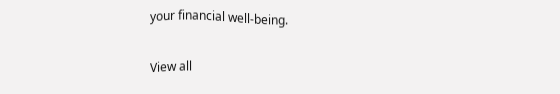your financial well-being.

View all